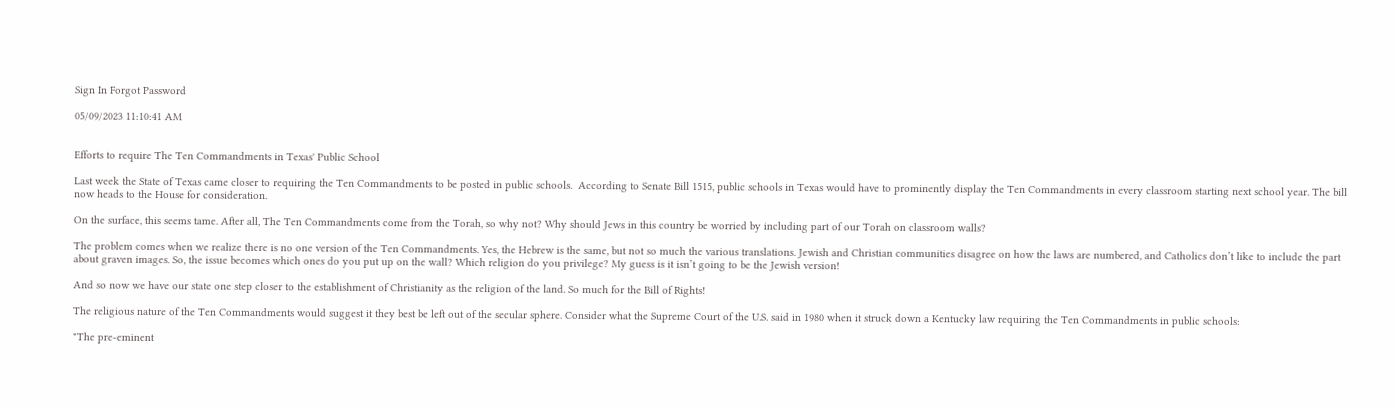Sign In Forgot Password

05/09/2023 11:10:41 AM


Efforts to require The Ten Commandments in Texas' Public School

Last week the State of Texas came closer to requiring the Ten Commandments to be posted in public schools.  According to Senate Bill 1515, public schools in Texas would have to prominently display the Ten Commandments in every classroom starting next school year. The bill now heads to the House for consideration.

On the surface, this seems tame. After all, The Ten Commandments come from the Torah, so why not? Why should Jews in this country be worried by including part of our Torah on classroom walls?

The problem comes when we realize there is no one version of the Ten Commandments. Yes, the Hebrew is the same, but not so much the various translations. Jewish and Christian communities disagree on how the laws are numbered, and Catholics don’t like to include the part about graven images. So, the issue becomes which ones do you put up on the wall? Which religion do you privilege? My guess is it isn’t going to be the Jewish version!

And so now we have our state one step closer to the establishment of Christianity as the religion of the land. So much for the Bill of Rights!

The religious nature of the Ten Commandments would suggest it they best be left out of the secular sphere. Consider what the Supreme Court of the U.S. said in 1980 when it struck down a Kentucky law requiring the Ten Commandments in public schools:

"The pre-eminent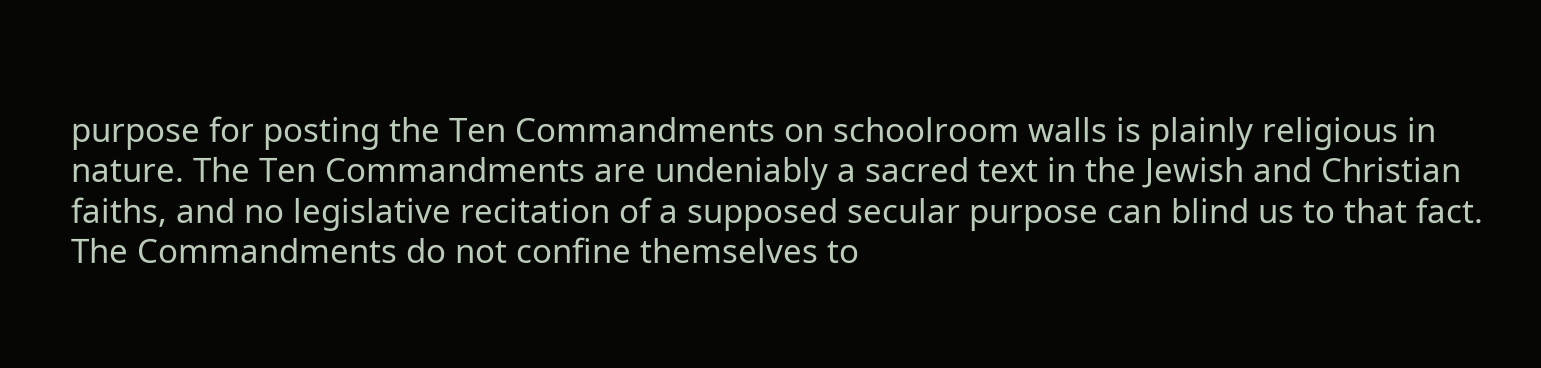purpose for posting the Ten Commandments on schoolroom walls is plainly religious in nature. The Ten Commandments are undeniably a sacred text in the Jewish and Christian faiths, and no legislative recitation of a supposed secular purpose can blind us to that fact. The Commandments do not confine themselves to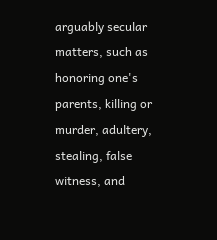arguably secular matters, such as honoring one's parents, killing or murder, adultery, stealing, false witness, and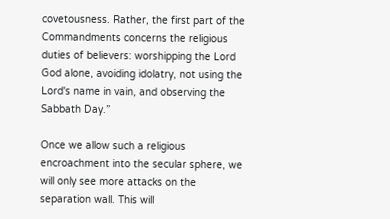covetousness. Rather, the first part of the Commandments concerns the religious duties of believers: worshipping the Lord God alone, avoiding idolatry, not using the Lord's name in vain, and observing the Sabbath Day.”

Once we allow such a religious encroachment into the secular sphere, we will only see more attacks on the separation wall. This will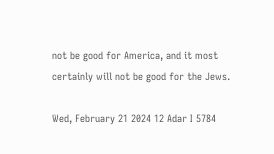not be good for America, and it most certainly will not be good for the Jews.

Wed, February 21 2024 12 Adar I 5784